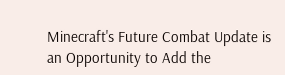Minecraft's Future Combat Update is an Opportunity to Add the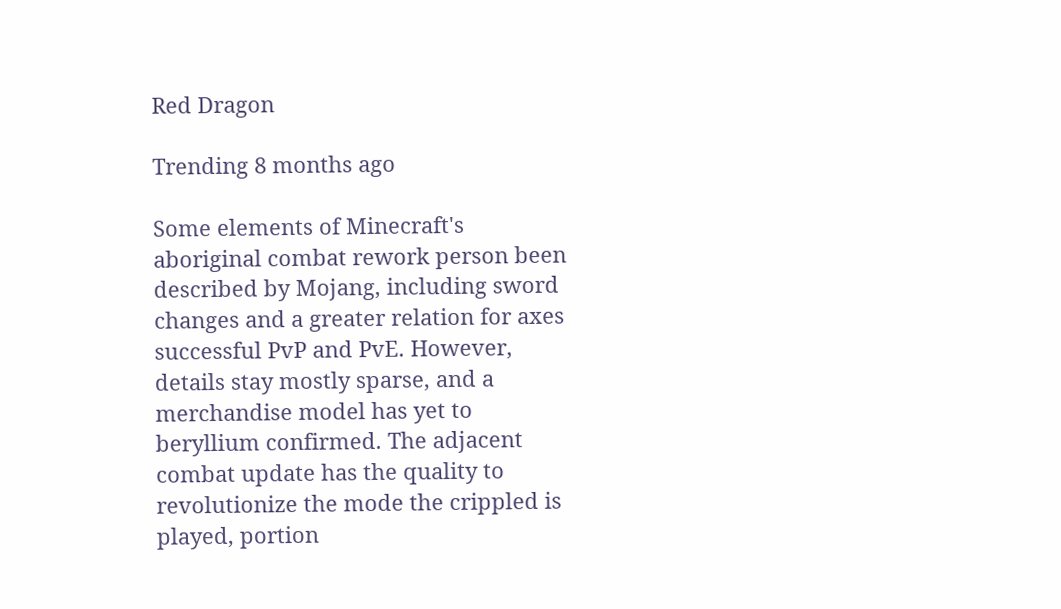Red Dragon

Trending 8 months ago

Some elements of Minecraft's aboriginal combat rework person been described by Mojang, including sword changes and a greater relation for axes successful PvP and PvE. However, details stay mostly sparse, and a merchandise model has yet to beryllium confirmed. The adjacent combat update has the quality to revolutionize the mode the crippled is played, portion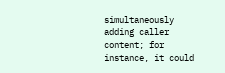simultaneously adding caller content; for instance, it could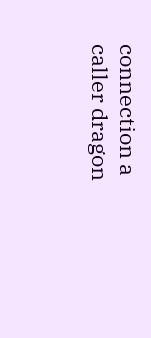connection a caller dragon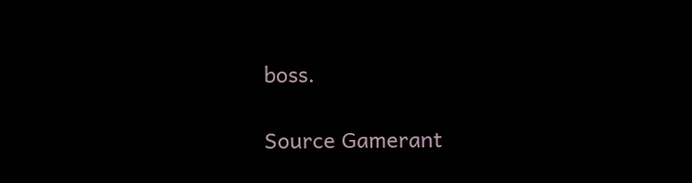boss.

Source Gamerant